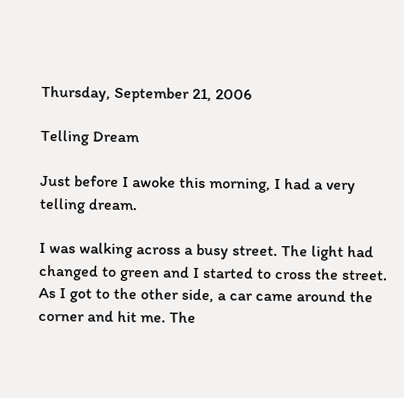Thursday, September 21, 2006

Telling Dream

Just before I awoke this morning, I had a very telling dream.

I was walking across a busy street. The light had changed to green and I started to cross the street. As I got to the other side, a car came around the corner and hit me. The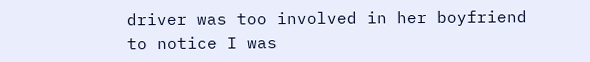driver was too involved in her boyfriend to notice I was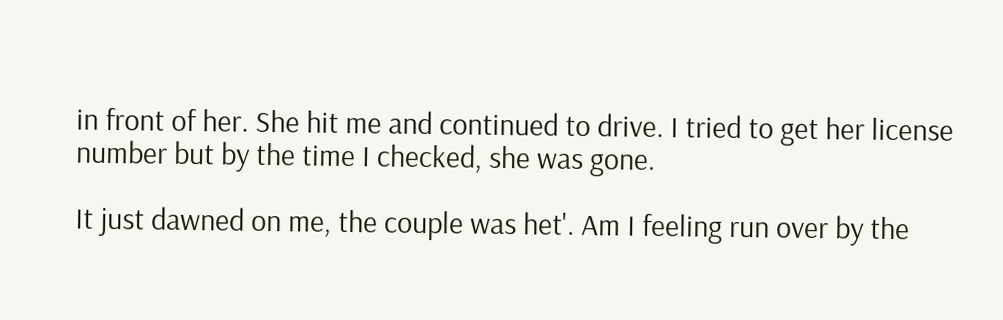in front of her. She hit me and continued to drive. I tried to get her license number but by the time I checked, she was gone.

It just dawned on me, the couple was het'. Am I feeling run over by the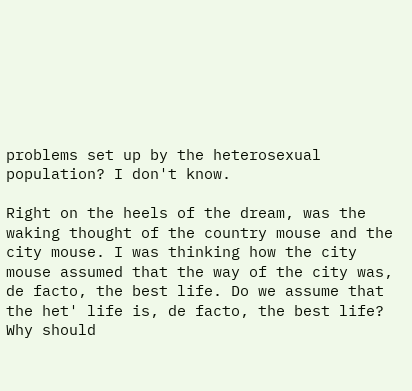problems set up by the heterosexual population? I don't know.

Right on the heels of the dream, was the waking thought of the country mouse and the city mouse. I was thinking how the city mouse assumed that the way of the city was, de facto, the best life. Do we assume that the het' life is, de facto, the best life? Why should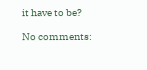it have to be?

No comments: